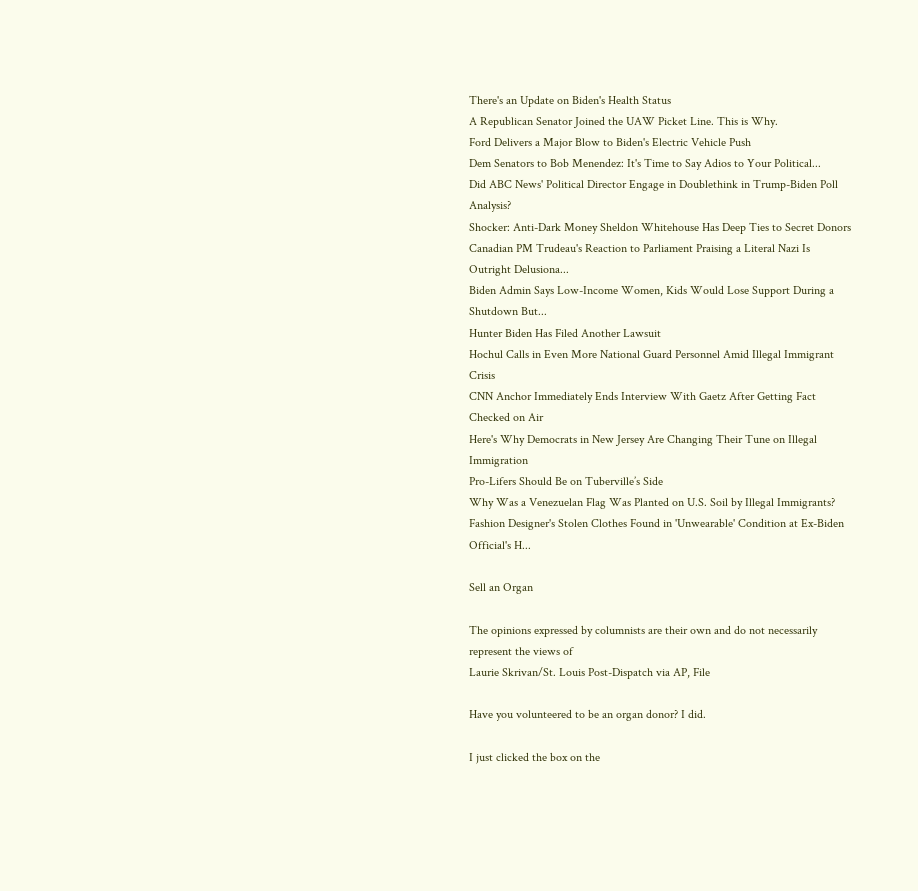There's an Update on Biden's Health Status
A Republican Senator Joined the UAW Picket Line. This is Why.
Ford Delivers a Major Blow to Biden's Electric Vehicle Push
Dem Senators to Bob Menendez: It's Time to Say Adios to Your Political...
Did ABC News' Political Director Engage in Doublethink in Trump-Biden Poll Analysis?
Shocker: Anti-Dark Money Sheldon Whitehouse Has Deep Ties to Secret Donors
Canadian PM Trudeau's Reaction to Parliament Praising a Literal Nazi Is Outright Delusiona...
Biden Admin Says Low-Income Women, Kids Would Lose Support During a Shutdown But...
Hunter Biden Has Filed Another Lawsuit
Hochul Calls in Even More National Guard Personnel Amid Illegal Immigrant Crisis
CNN Anchor Immediately Ends Interview With Gaetz After Getting Fact Checked on Air
Here's Why Democrats in New Jersey Are Changing Their Tune on Illegal Immigration
Pro-Lifers Should Be on Tuberville’s Side
Why Was a Venezuelan Flag Was Planted on U.S. Soil by Illegal Immigrants?
Fashion Designer's Stolen Clothes Found in 'Unwearable' Condition at Ex-Biden Official's H...

Sell an Organ

The opinions expressed by columnists are their own and do not necessarily represent the views of
Laurie Skrivan/St. Louis Post-Dispatch via AP, File

Have you volunteered to be an organ donor? I did.

I just clicked the box on the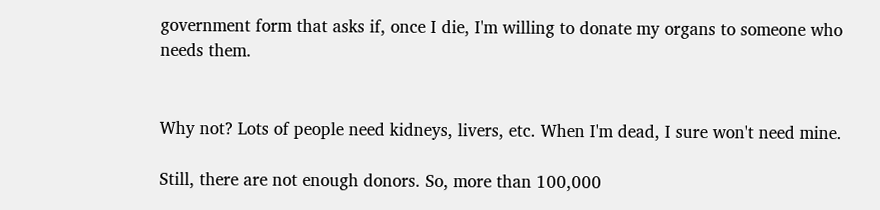government form that asks if, once I die, I'm willing to donate my organs to someone who needs them.


Why not? Lots of people need kidneys, livers, etc. When I'm dead, I sure won't need mine.

Still, there are not enough donors. So, more than 100,000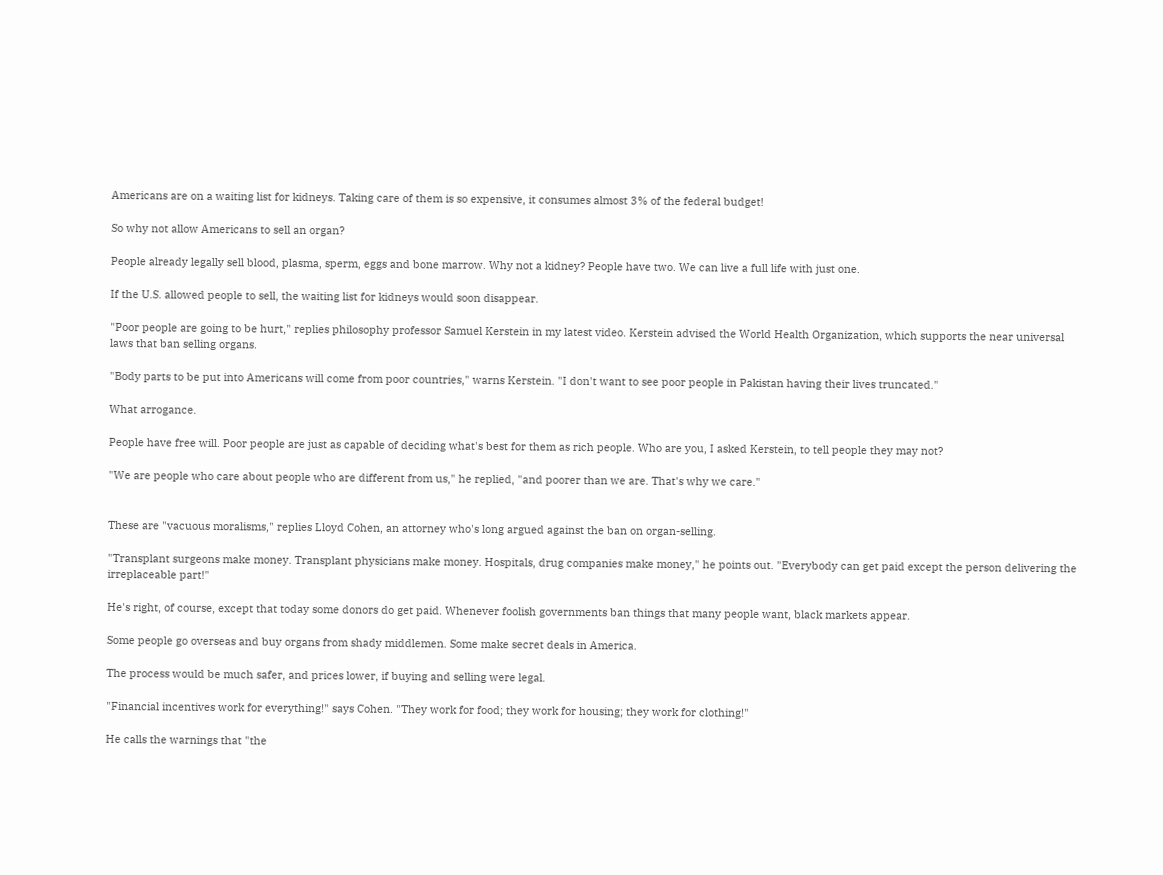Americans are on a waiting list for kidneys. Taking care of them is so expensive, it consumes almost 3% of the federal budget!

So why not allow Americans to sell an organ?

People already legally sell blood, plasma, sperm, eggs and bone marrow. Why not a kidney? People have two. We can live a full life with just one.

If the U.S. allowed people to sell, the waiting list for kidneys would soon disappear.

"Poor people are going to be hurt," replies philosophy professor Samuel Kerstein in my latest video. Kerstein advised the World Health Organization, which supports the near universal laws that ban selling organs.

"Body parts to be put into Americans will come from poor countries," warns Kerstein. "I don't want to see poor people in Pakistan having their lives truncated."

What arrogance.

People have free will. Poor people are just as capable of deciding what's best for them as rich people. Who are you, I asked Kerstein, to tell people they may not?

"We are people who care about people who are different from us," he replied, "and poorer than we are. That's why we care."


These are "vacuous moralisms," replies Lloyd Cohen, an attorney who's long argued against the ban on organ-selling.

"Transplant surgeons make money. Transplant physicians make money. Hospitals, drug companies make money," he points out. "Everybody can get paid except the person delivering the irreplaceable part!"

He's right, of course, except that today some donors do get paid. Whenever foolish governments ban things that many people want, black markets appear.

Some people go overseas and buy organs from shady middlemen. Some make secret deals in America.

The process would be much safer, and prices lower, if buying and selling were legal.

"Financial incentives work for everything!" says Cohen. "They work for food; they work for housing; they work for clothing!"

He calls the warnings that "the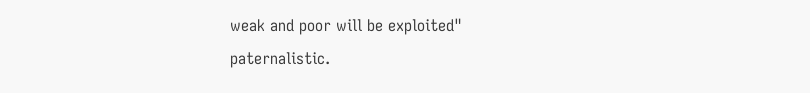weak and poor will be exploited" paternalistic.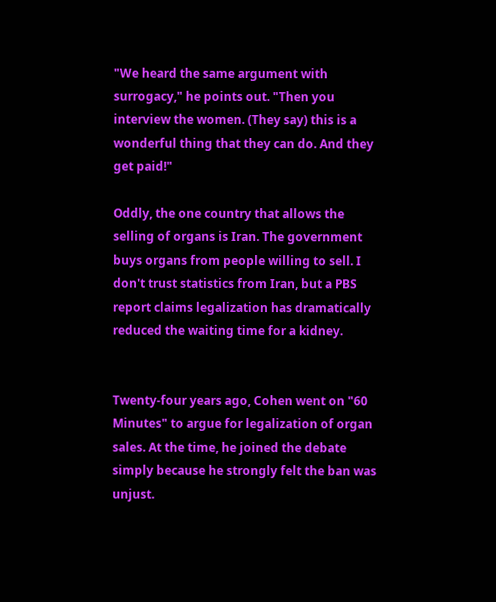"We heard the same argument with surrogacy," he points out. "Then you interview the women. (They say) this is a wonderful thing that they can do. And they get paid!"

Oddly, the one country that allows the selling of organs is Iran. The government buys organs from people willing to sell. I don't trust statistics from Iran, but a PBS report claims legalization has dramatically reduced the waiting time for a kidney.


Twenty-four years ago, Cohen went on "60 Minutes" to argue for legalization of organ sales. At the time, he joined the debate simply because he strongly felt the ban was unjust.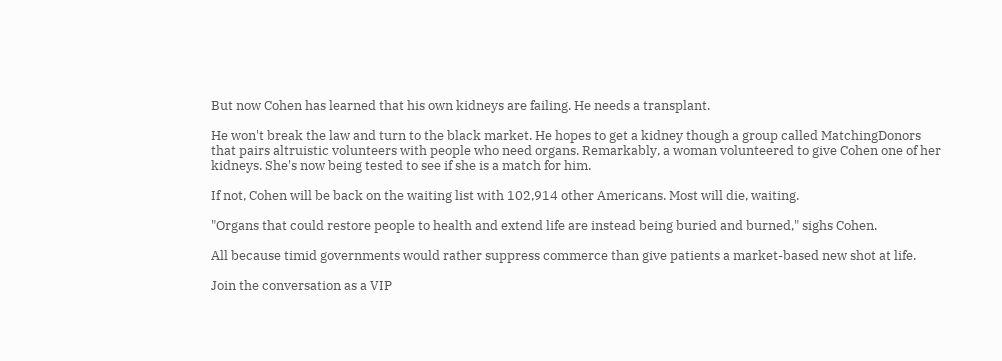But now Cohen has learned that his own kidneys are failing. He needs a transplant.

He won't break the law and turn to the black market. He hopes to get a kidney though a group called MatchingDonors that pairs altruistic volunteers with people who need organs. Remarkably, a woman volunteered to give Cohen one of her kidneys. She's now being tested to see if she is a match for him.

If not, Cohen will be back on the waiting list with 102,914 other Americans. Most will die, waiting.

"Organs that could restore people to health and extend life are instead being buried and burned," sighs Cohen.

All because timid governments would rather suppress commerce than give patients a market-based new shot at life.

Join the conversation as a VIP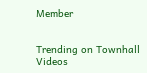Member


Trending on Townhall Videos